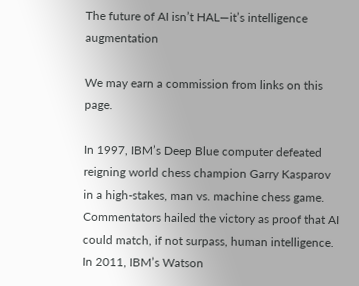The future of AI isn’t HAL—it’s intelligence augmentation

We may earn a commission from links on this page.

In 1997, IBM’s Deep Blue computer defeated reigning world chess champion Garry Kasparov in a high-stakes, man vs. machine chess game. Commentators hailed the victory as proof that AI could match, if not surpass, human intelligence. In 2011, IBM’s Watson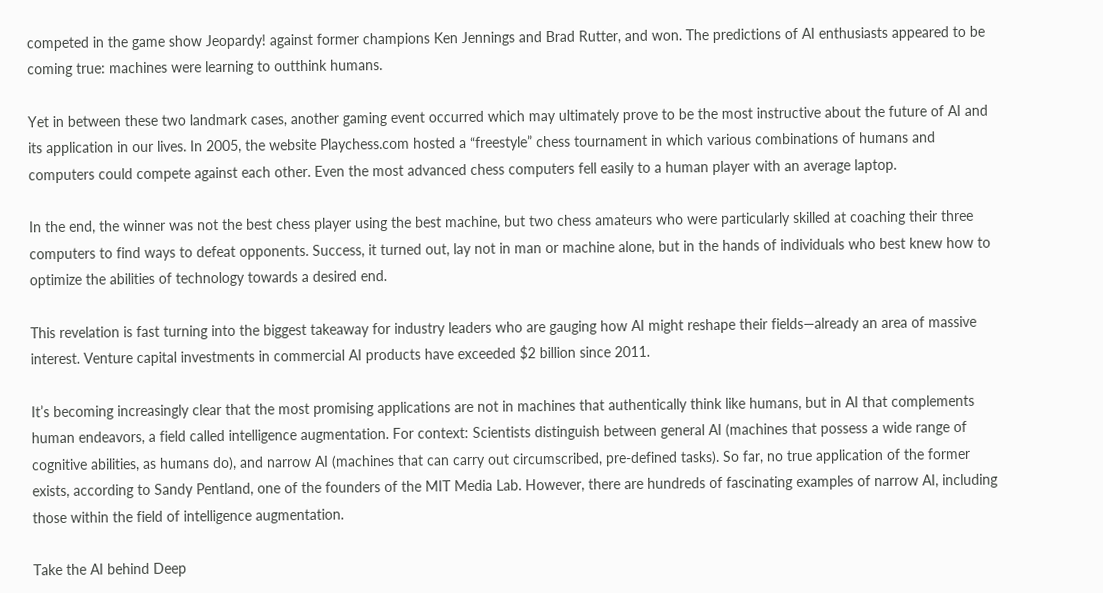competed in the game show Jeopardy! against former champions Ken Jennings and Brad Rutter, and won. The predictions of AI enthusiasts appeared to be coming true: machines were learning to outthink humans.

Yet in between these two landmark cases, another gaming event occurred which may ultimately prove to be the most instructive about the future of AI and its application in our lives. In 2005, the website Playchess.com hosted a “freestyle” chess tournament in which various combinations of humans and computers could compete against each other. Even the most advanced chess computers fell easily to a human player with an average laptop.

In the end, the winner was not the best chess player using the best machine, but two chess amateurs who were particularly skilled at coaching their three computers to find ways to defeat opponents. Success, it turned out, lay not in man or machine alone, but in the hands of individuals who best knew how to optimize the abilities of technology towards a desired end.

This revelation is fast turning into the biggest takeaway for industry leaders who are gauging how AI might reshape their fields—already an area of massive interest. Venture capital investments in commercial AI products have exceeded $2 billion since 2011.

It’s becoming increasingly clear that the most promising applications are not in machines that authentically think like humans, but in AI that complements human endeavors, a field called intelligence augmentation. For context: Scientists distinguish between general AI (machines that possess a wide range of cognitive abilities, as humans do), and narrow AI (machines that can carry out circumscribed, pre-defined tasks). So far, no true application of the former exists, according to Sandy Pentland, one of the founders of the MIT Media Lab. However, there are hundreds of fascinating examples of narrow AI, including those within the field of intelligence augmentation.

Take the AI behind Deep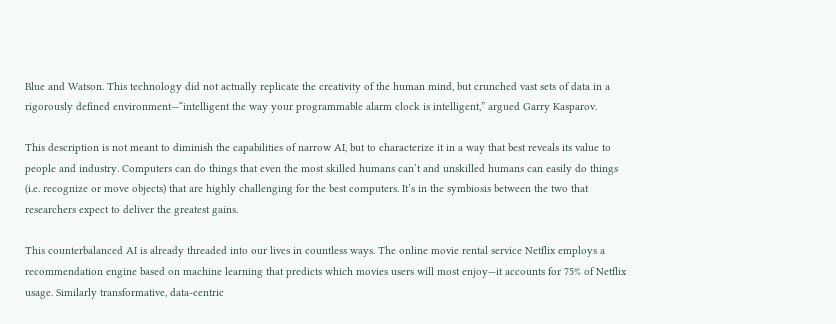Blue and Watson. This technology did not actually replicate the creativity of the human mind, but crunched vast sets of data in a rigorously defined environment—“intelligent the way your programmable alarm clock is intelligent,” argued Garry Kasparov.

This description is not meant to diminish the capabilities of narrow AI, but to characterize it in a way that best reveals its value to people and industry. Computers can do things that even the most skilled humans can’t and unskilled humans can easily do things (i.e. recognize or move objects) that are highly challenging for the best computers. It’s in the symbiosis between the two that researchers expect to deliver the greatest gains.

This counterbalanced AI is already threaded into our lives in countless ways. The online movie rental service Netflix employs a recommendation engine based on machine learning that predicts which movies users will most enjoy—it accounts for 75% of Netflix usage. Similarly transformative, data-centric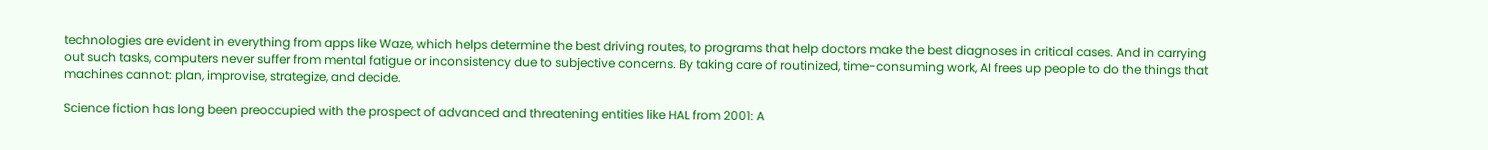technologies are evident in everything from apps like Waze, which helps determine the best driving routes, to programs that help doctors make the best diagnoses in critical cases. And in carrying out such tasks, computers never suffer from mental fatigue or inconsistency due to subjective concerns. By taking care of routinized, time-consuming work, AI frees up people to do the things that machines cannot: plan, improvise, strategize, and decide.

Science fiction has long been preoccupied with the prospect of advanced and threatening entities like HAL from 2001: A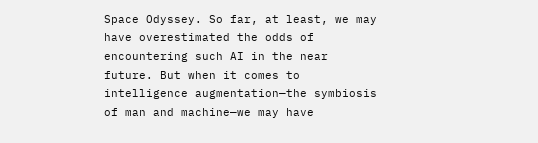Space Odyssey. So far, at least, we may have overestimated the odds of encountering such AI in the near future. But when it comes to intelligence augmentation—the symbiosis of man and machine—we may have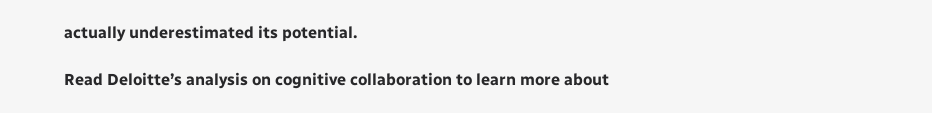actually underestimated its potential.

Read Deloitte’s analysis on cognitive collaboration to learn more about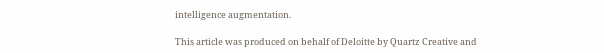intelligence augmentation.

This article was produced on behalf of Deloitte by Quartz Creative and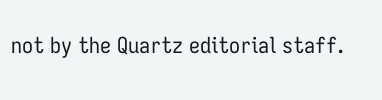not by the Quartz editorial staff.